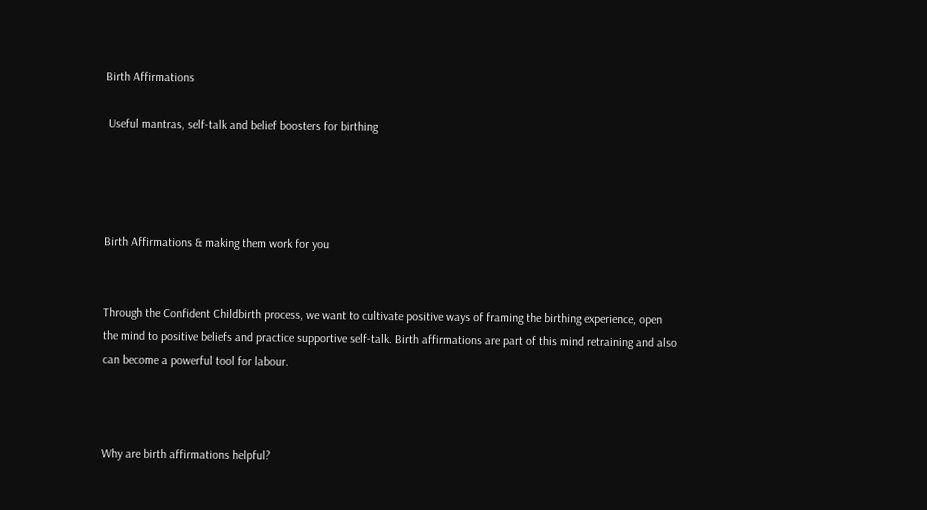Birth Affirmations

 Useful mantras, self-talk and belief boosters for birthing




Birth Affirmations & making them work for you


Through the Confident Childbirth process, we want to cultivate positive ways of framing the birthing experience, open the mind to positive beliefs and practice supportive self-talk. Birth affirmations are part of this mind retraining and also can become a powerful tool for labour.



Why are birth affirmations helpful?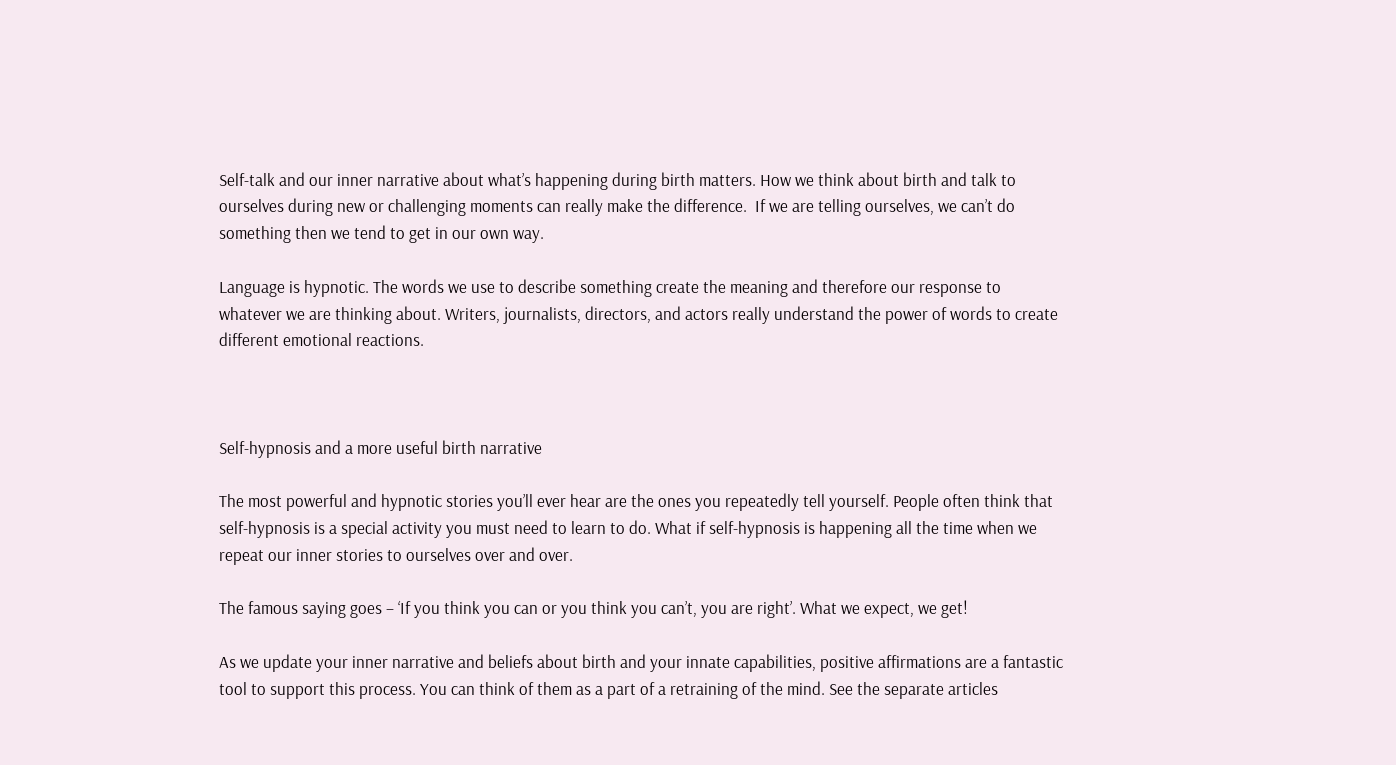Self-talk and our inner narrative about what’s happening during birth matters. How we think about birth and talk to ourselves during new or challenging moments can really make the difference.  If we are telling ourselves, we can’t do something then we tend to get in our own way.

Language is hypnotic. The words we use to describe something create the meaning and therefore our response to whatever we are thinking about. Writers, journalists, directors, and actors really understand the power of words to create different emotional reactions.



Self-hypnosis and a more useful birth narrative

The most powerful and hypnotic stories you’ll ever hear are the ones you repeatedly tell yourself. People often think that self-hypnosis is a special activity you must need to learn to do. What if self-hypnosis is happening all the time when we repeat our inner stories to ourselves over and over.

The famous saying goes – ‘If you think you can or you think you can’t, you are right’. What we expect, we get!

As we update your inner narrative and beliefs about birth and your innate capabilities, positive affirmations are a fantastic tool to support this process. You can think of them as a part of a retraining of the mind. See the separate articles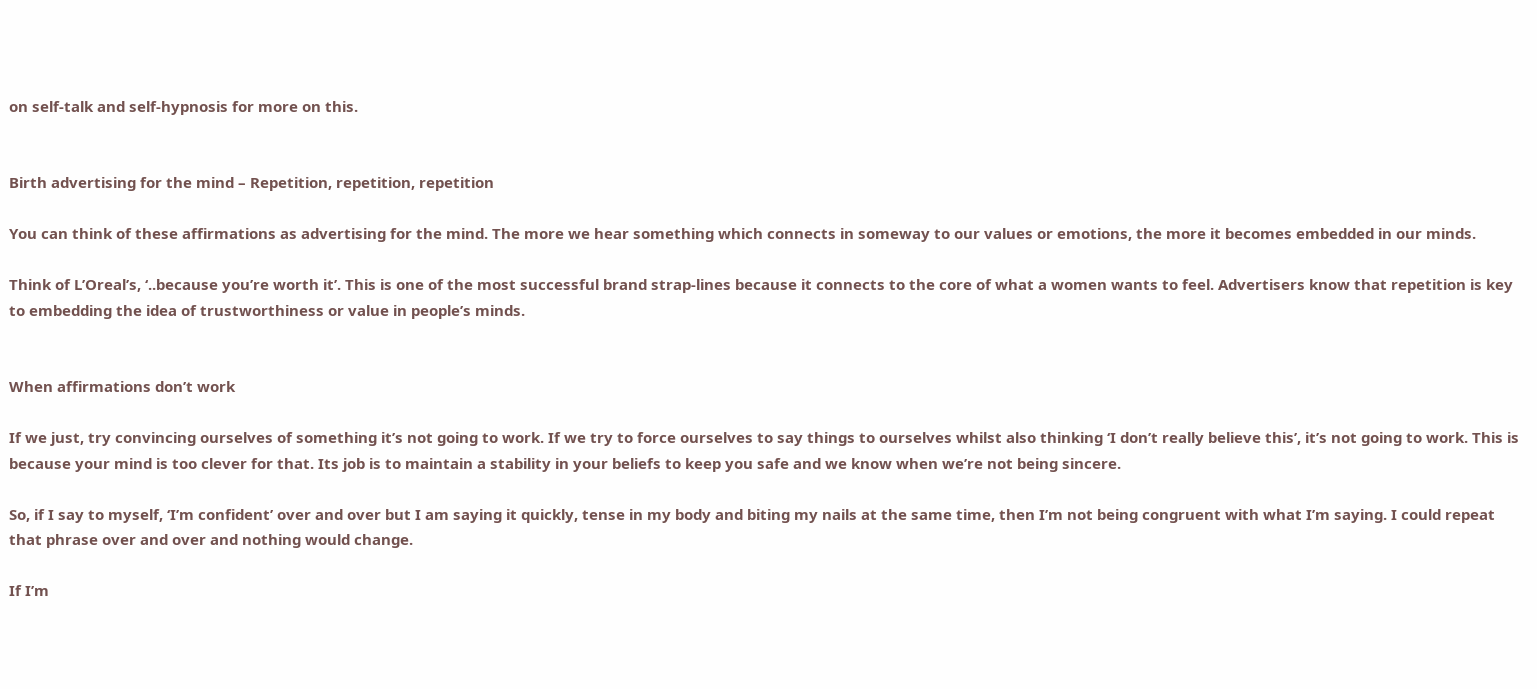on self-talk and self-hypnosis for more on this.


Birth advertising for the mind – Repetition, repetition, repetition

You can think of these affirmations as advertising for the mind. The more we hear something which connects in someway to our values or emotions, the more it becomes embedded in our minds.

Think of L’Oreal’s, ‘..because you’re worth it’. This is one of the most successful brand strap-lines because it connects to the core of what a women wants to feel. Advertisers know that repetition is key to embedding the idea of trustworthiness or value in people’s minds.


When affirmations don’t work

If we just, try convincing ourselves of something it’s not going to work. If we try to force ourselves to say things to ourselves whilst also thinking ‘I don’t really believe this’, it’s not going to work. This is because your mind is too clever for that. Its job is to maintain a stability in your beliefs to keep you safe and we know when we’re not being sincere.

So, if I say to myself, ‘I’m confident’ over and over but I am saying it quickly, tense in my body and biting my nails at the same time, then I’m not being congruent with what I’m saying. I could repeat that phrase over and over and nothing would change.

If I’m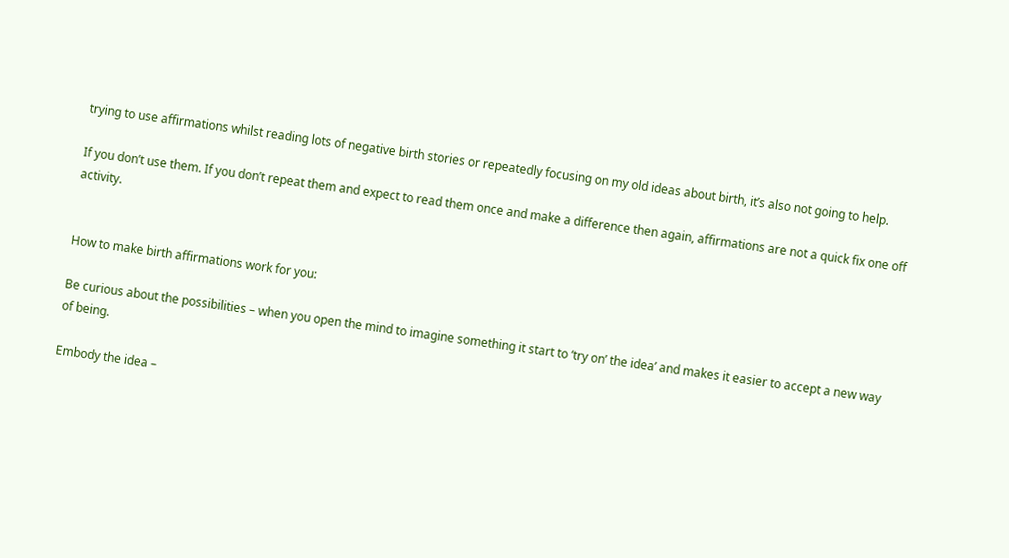trying to use affirmations whilst reading lots of negative birth stories or repeatedly focusing on my old ideas about birth, it’s also not going to help.

If you don’t use them. If you don’t repeat them and expect to read them once and make a difference then again, affirmations are not a quick fix one off activity.


How to make birth affirmations work for you:

Be curious about the possibilities – when you open the mind to imagine something it start to ‘try on’ the idea’ and makes it easier to accept a new way of being.

Embody the idea –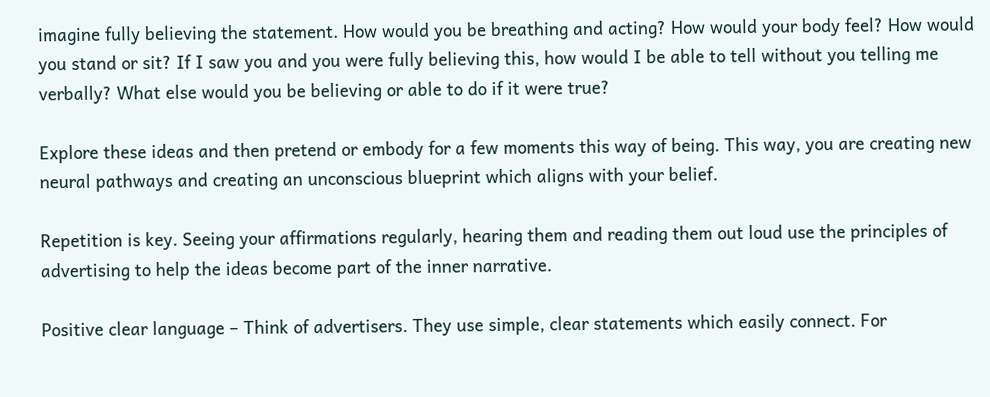imagine fully believing the statement. How would you be breathing and acting? How would your body feel? How would you stand or sit? If I saw you and you were fully believing this, how would I be able to tell without you telling me verbally? What else would you be believing or able to do if it were true?

Explore these ideas and then pretend or embody for a few moments this way of being. This way, you are creating new neural pathways and creating an unconscious blueprint which aligns with your belief.

Repetition is key. Seeing your affirmations regularly, hearing them and reading them out loud use the principles of advertising to help the ideas become part of the inner narrative.

Positive clear language – Think of advertisers. They use simple, clear statements which easily connect. For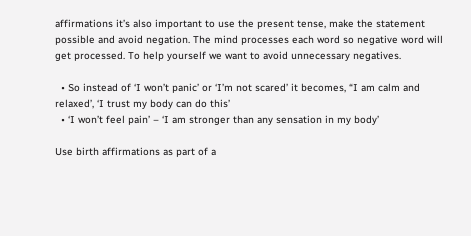affirmations it’s also important to use the present tense, make the statement possible and avoid negation. The mind processes each word so negative word will get processed. To help yourself we want to avoid unnecessary negatives.

  • So instead of ‘I won’t panic’ or ‘I’m not scared’ it becomes, “I am calm and relaxed’, ‘I trust my body can do this’
  • ‘I won’t feel pain’ – ‘I am stronger than any sensation in my body’

Use birth affirmations as part of a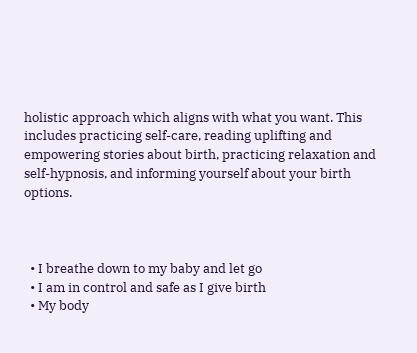holistic approach which aligns with what you want. This includes practicing self-care, reading uplifting and empowering stories about birth, practicing relaxation and self-hypnosis, and informing yourself about your birth options.



  • I breathe down to my baby and let go
  • I am in control and safe as I give birth
  • My body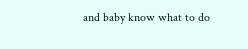and baby know what to do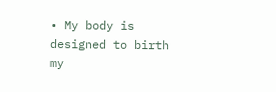• My body is designed to birth my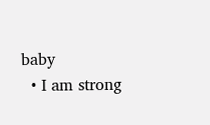baby
  • I am strong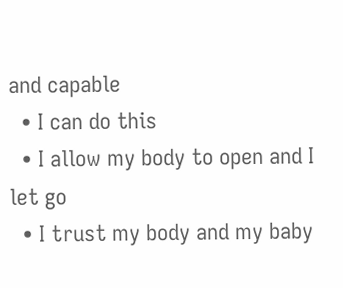and capable
  • I can do this
  • I allow my body to open and I let go
  • I trust my body and my baby